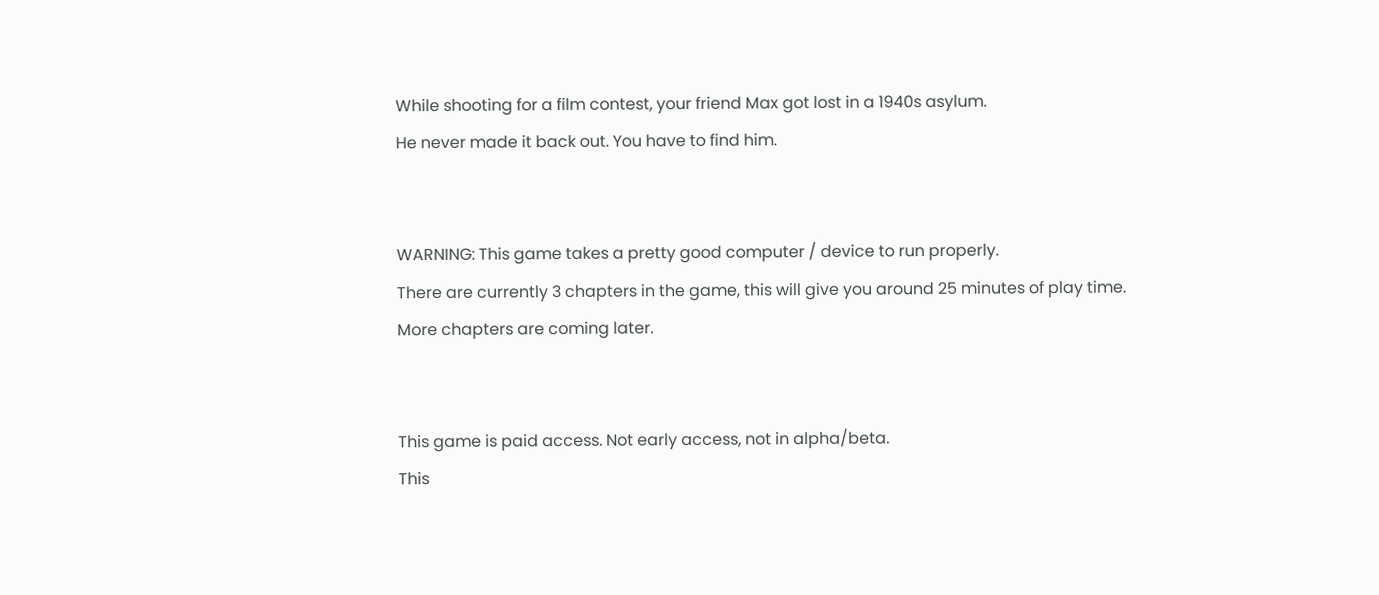While shooting for a film contest, your friend Max got lost in a 1940s asylum.
He never made it back out. You have to find him.


WARNING: This game takes a pretty good computer / device to run properly.
There are currently 3 chapters in the game, this will give you around 25 minutes of play time.
More chapters are coming later.


This game is paid access. Not early access, not in alpha/beta.
This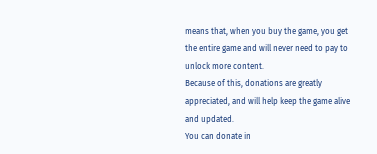means that, when you buy the game, you get the entire game and will never need to pay to unlock more content.
Because of this, donations are greatly appreciated, and will help keep the game alive and updated.
You can donate in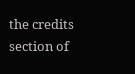the credits section of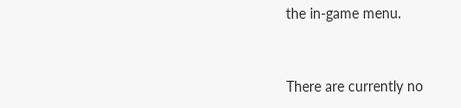the in-game menu.


There are currently no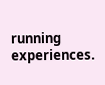running experiences.